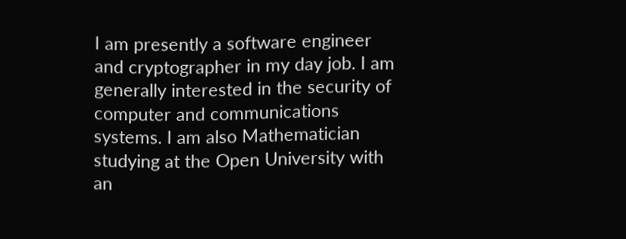I am presently a software engineer and cryptographer in my day job. I am generally interested in the security of computer and communications systems. I am also Mathematician studying at the Open University with an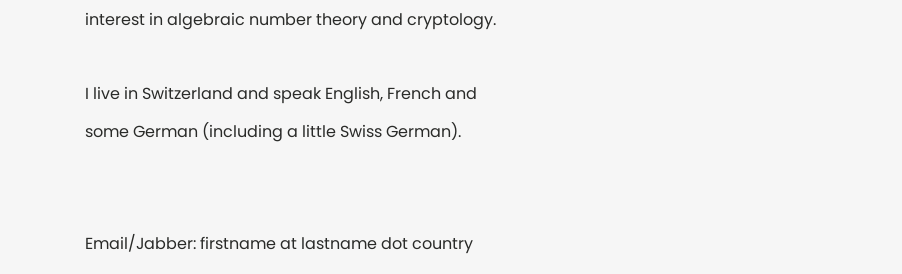interest in algebraic number theory and cryptology.

I live in Switzerland and speak English, French and some German (including a little Swiss German).


Email/Jabber: firstname at lastname dot country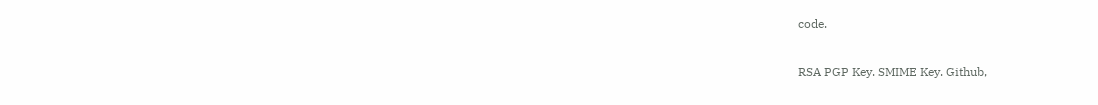code.

RSA PGP Key. SMIME Key. Github,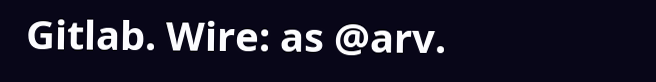Gitlab. Wire: as @arv.